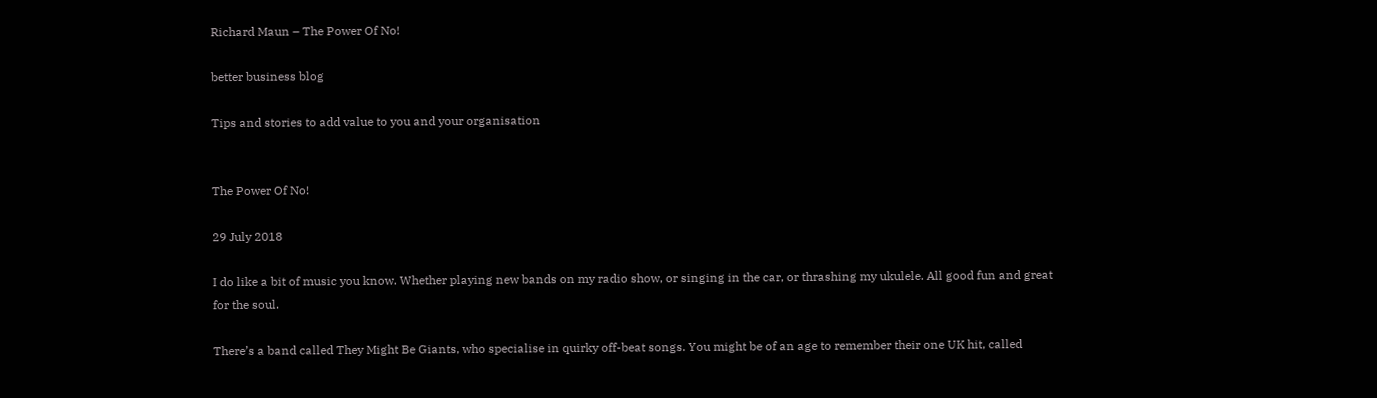Richard Maun – The Power Of No!

better business blog

Tips and stories to add value to you and your organisation


The Power Of No!

29 July 2018

I do like a bit of music you know. Whether playing new bands on my radio show, or singing in the car, or thrashing my ukulele. All good fun and great for the soul.

There’s a band called They Might Be Giants, who specialise in quirky off-beat songs. You might be of an age to remember their one UK hit, called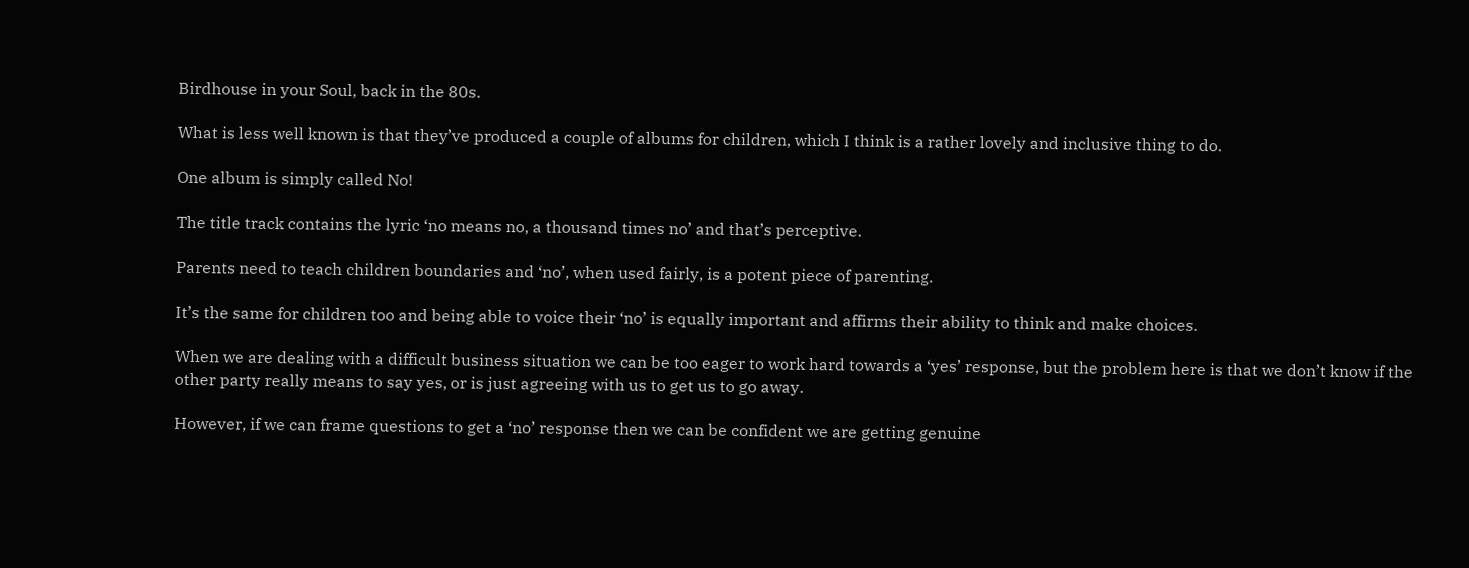Birdhouse in your Soul, back in the 80s.

What is less well known is that they’ve produced a couple of albums for children, which I think is a rather lovely and inclusive thing to do.

One album is simply called No!

The title track contains the lyric ‘no means no, a thousand times no’ and that’s perceptive.

Parents need to teach children boundaries and ‘no’, when used fairly, is a potent piece of parenting.

It’s the same for children too and being able to voice their ‘no’ is equally important and affirms their ability to think and make choices.

When we are dealing with a difficult business situation we can be too eager to work hard towards a ‘yes’ response, but the problem here is that we don’t know if the other party really means to say yes, or is just agreeing with us to get us to go away.

However, if we can frame questions to get a ‘no’ response then we can be confident we are getting genuine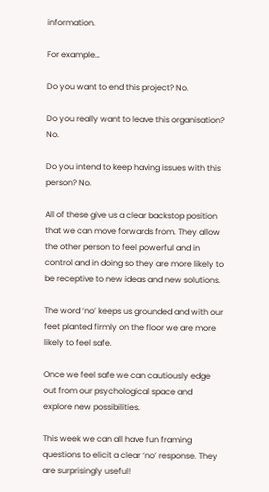information.

For example…

Do you want to end this project? No.

Do you really want to leave this organisation? No.

Do you intend to keep having issues with this person? No.

All of these give us a clear backstop position that we can move forwards from. They allow the other person to feel powerful and in control and in doing so they are more likely to be receptive to new ideas and new solutions.

The word ‘no’ keeps us grounded and with our feet planted firmly on the floor we are more likely to feel safe.

Once we feel safe we can cautiously edge out from our psychological space and explore new possibilities.

This week we can all have fun framing questions to elicit a clear ‘no’ response. They are surprisingly useful!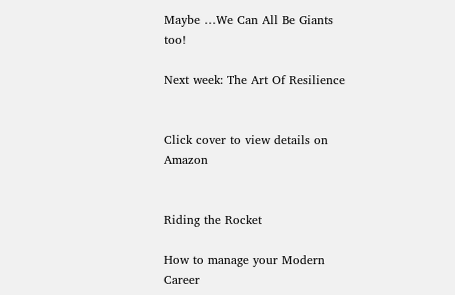Maybe …We Can All Be Giants too!

Next week: The Art Of Resilience


Click cover to view details on Amazon


Riding the Rocket

How to manage your Modern Career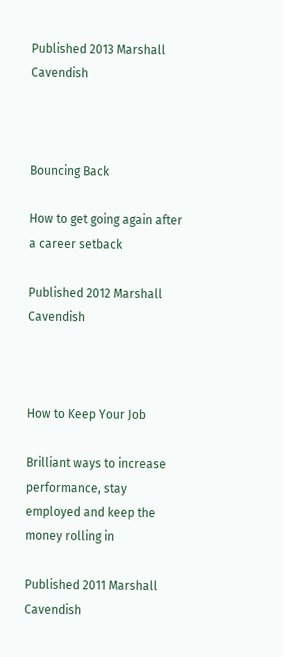Published 2013 Marshall Cavendish



Bouncing Back

How to get going again after a career setback

Published 2012 Marshall Cavendish



How to Keep Your Job

Brilliant ways to increase performance, stay employed and keep the money rolling in

Published 2011 Marshall Cavendish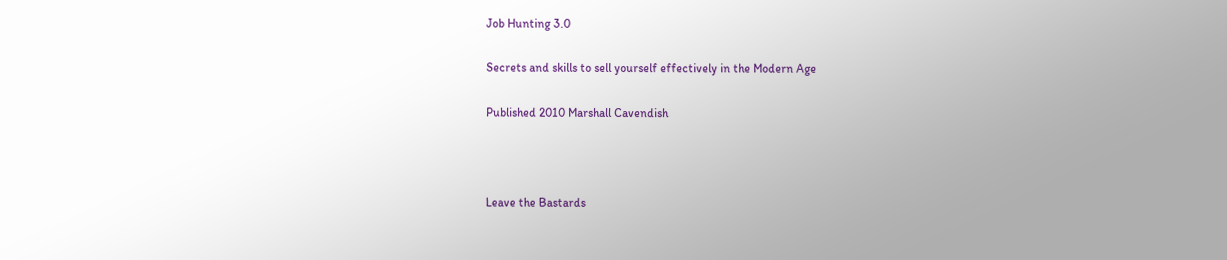Job Hunting 3.0

Secrets and skills to sell yourself effectively in the Modern Age

Published 2010 Marshall Cavendish



Leave the Bastards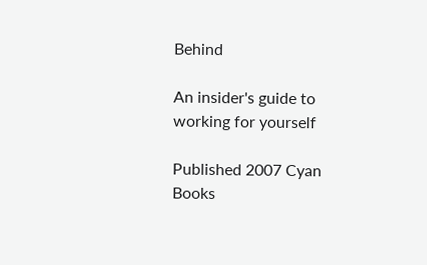Behind

An insider's guide to working for yourself

Published 2007 Cyan Books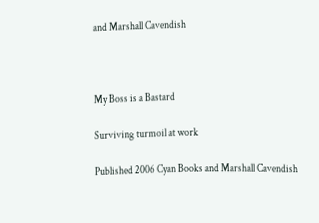and Marshall Cavendish



My Boss is a Bastard

Surviving turmoil at work

Published 2006 Cyan Books and Marshall Cavendish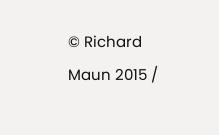© Richard Maun 2015 /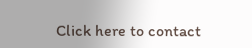Click here to contact